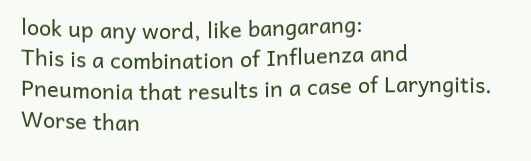look up any word, like bangarang:
This is a combination of Influenza and Pneumonia that results in a case of Laryngitis. Worse than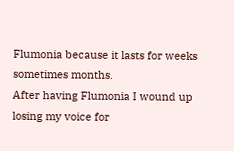Flumonia because it lasts for weeks sometimes months.
After having Flumonia I wound up losing my voice for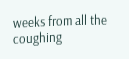weeks from all the coughing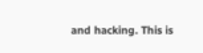and hacking. This is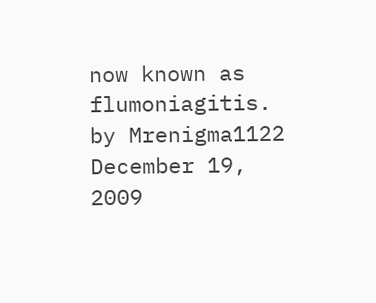now known as flumoniagitis.
by Mrenigma1122 December 19, 2009